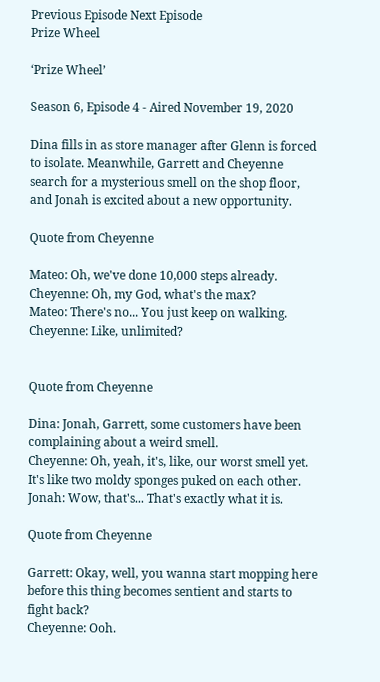Previous Episode Next Episode
Prize Wheel

‘Prize Wheel’

Season 6, Episode 4 - Aired November 19, 2020

Dina fills in as store manager after Glenn is forced to isolate. Meanwhile, Garrett and Cheyenne search for a mysterious smell on the shop floor, and Jonah is excited about a new opportunity.

Quote from Cheyenne

Mateo: Oh, we've done 10,000 steps already.
Cheyenne: Oh, my God, what's the max?
Mateo: There's no... You just keep on walking.
Cheyenne: Like, unlimited?


Quote from Cheyenne

Dina: Jonah, Garrett, some customers have been complaining about a weird smell.
Cheyenne: Oh, yeah, it's, like, our worst smell yet. It's like two moldy sponges puked on each other.
Jonah: Wow, that's... That's exactly what it is.

Quote from Cheyenne

Garrett: Okay, well, you wanna start mopping here before this thing becomes sentient and starts to fight back?
Cheyenne: Ooh.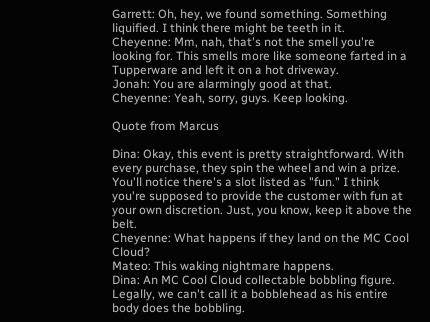Garrett: Oh, hey, we found something. Something liquified. I think there might be teeth in it.
Cheyenne: Mm, nah, that's not the smell you're looking for. This smells more like someone farted in a Tupperware and left it on a hot driveway.
Jonah: You are alarmingly good at that.
Cheyenne: Yeah, sorry, guys. Keep looking.

Quote from Marcus

Dina: Okay, this event is pretty straightforward. With every purchase, they spin the wheel and win a prize. You'll notice there's a slot listed as "fun." I think you're supposed to provide the customer with fun at your own discretion. Just, you know, keep it above the belt.
Cheyenne: What happens if they land on the MC Cool Cloud?
Mateo: This waking nightmare happens.
Dina: An MC Cool Cloud collectable bobbling figure. Legally, we can't call it a bobblehead as his entire body does the bobbling.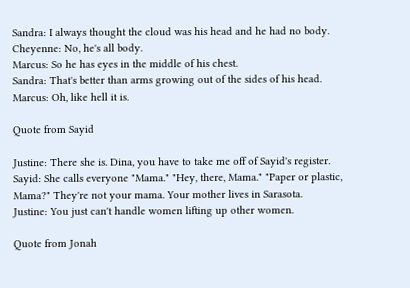Sandra: I always thought the cloud was his head and he had no body.
Cheyenne: No, he's all body.
Marcus: So he has eyes in the middle of his chest.
Sandra: That's better than arms growing out of the sides of his head.
Marcus: Oh, like hell it is.

Quote from Sayid

Justine: There she is. Dina, you have to take me off of Sayid's register.
Sayid: She calls everyone "Mama." "Hey, there, Mama." "Paper or plastic, Mama?" They're not your mama. Your mother lives in Sarasota.
Justine: You just can't handle women lifting up other women.

Quote from Jonah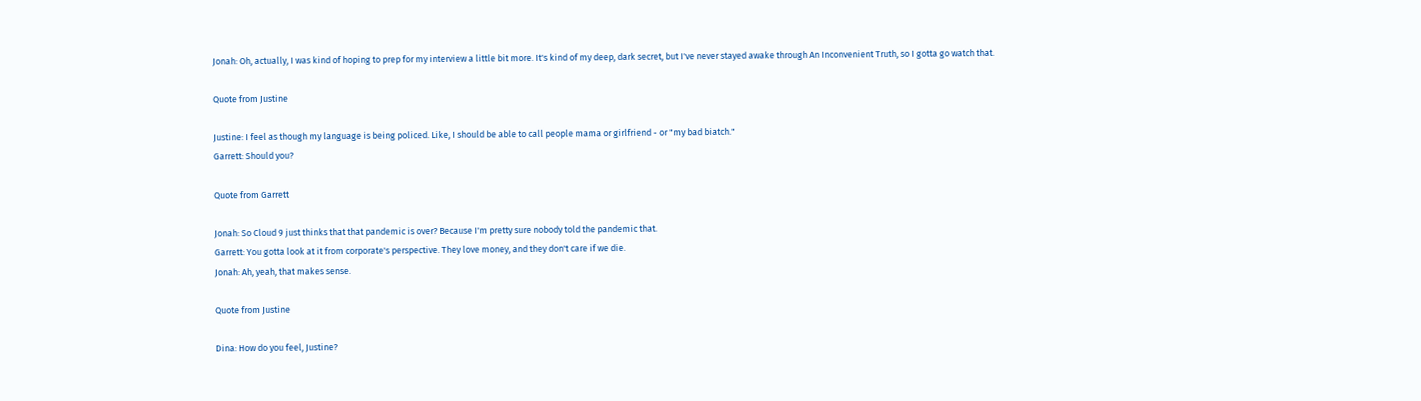Jonah: Oh, actually, I was kind of hoping to prep for my interview a little bit more. It's kind of my deep, dark secret, but I've never stayed awake through An Inconvenient Truth, so I gotta go watch that.

Quote from Justine

Justine: I feel as though my language is being policed. Like, I should be able to call people mama or girlfriend - or "my bad biatch."
Garrett: Should you?

Quote from Garrett

Jonah: So Cloud 9 just thinks that that pandemic is over? Because I'm pretty sure nobody told the pandemic that.
Garrett: You gotta look at it from corporate's perspective. They love money, and they don't care if we die.
Jonah: Ah, yeah, that makes sense.

Quote from Justine

Dina: How do you feel, Justine?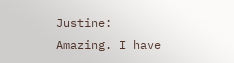Justine: Amazing. I have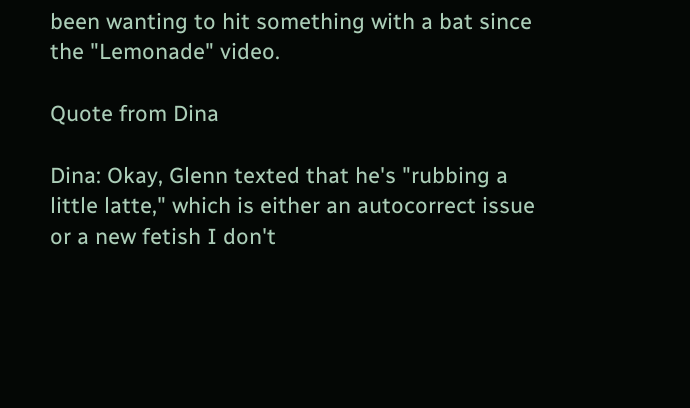been wanting to hit something with a bat since the "Lemonade" video.

Quote from Dina

Dina: Okay, Glenn texted that he's "rubbing a little latte," which is either an autocorrect issue or a new fetish I don't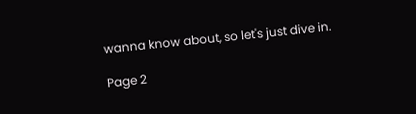wanna know about, so let's just dive in.

Page 2